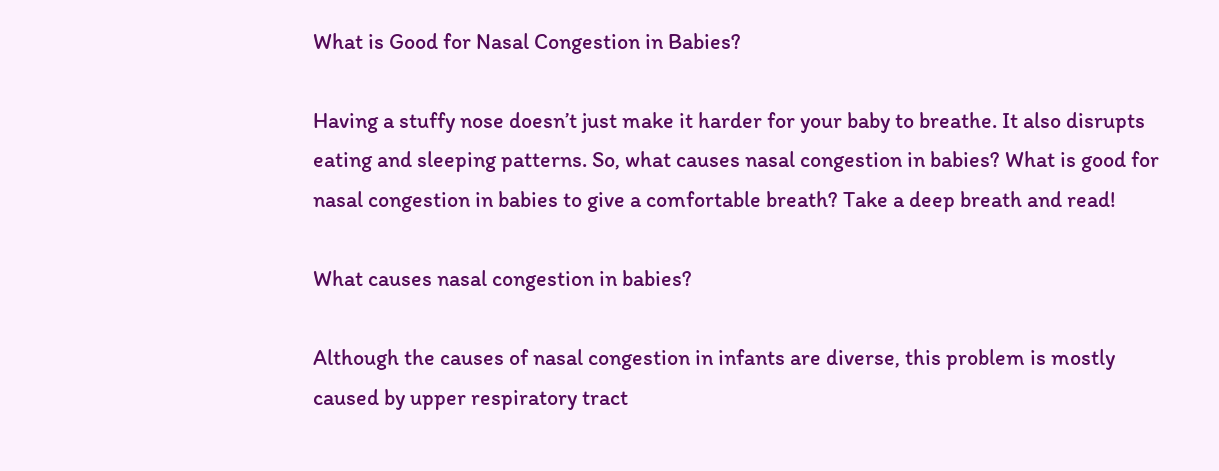What is Good for Nasal Congestion in Babies?

Having a stuffy nose doesn’t just make it harder for your baby to breathe. It also disrupts eating and sleeping patterns. So, what causes nasal congestion in babies? What is good for nasal congestion in babies to give a comfortable breath? Take a deep breath and read!

What causes nasal congestion in babies?

Although the causes of nasal congestion in infants are diverse, this problem is mostly caused by upper respiratory tract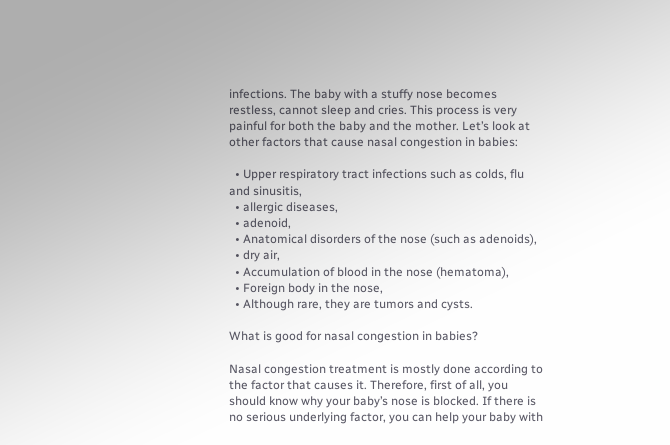infections. The baby with a stuffy nose becomes restless, cannot sleep and cries. This process is very painful for both the baby and the mother. Let’s look at other factors that cause nasal congestion in babies:

  • Upper respiratory tract infections such as colds, flu and sinusitis,
  • allergic diseases,
  • adenoid,
  • Anatomical disorders of the nose (such as adenoids),
  • dry air,
  • Accumulation of blood in the nose (hematoma),
  • Foreign body in the nose,
  • Although rare, they are tumors and cysts.

What is good for nasal congestion in babies?

Nasal congestion treatment is mostly done according to the factor that causes it. Therefore, first of all, you should know why your baby’s nose is blocked. If there is no serious underlying factor, you can help your baby with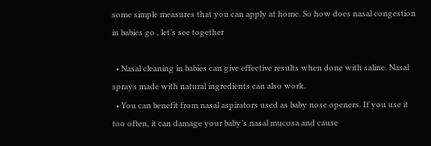some simple measures that you can apply at home. So how does nasal congestion in babies go , let’s see together

  • Nasal cleaning in babies can give effective results when done with saline. Nasal sprays made with natural ingredients can also work.
  • You can benefit from nasal aspirators used as baby nose openers. If you use it too often, it can damage your baby’s nasal mucosa and cause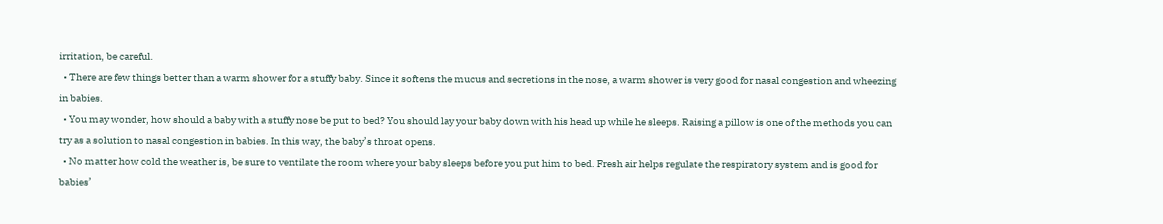irritation, be careful.
  • There are few things better than a warm shower for a stuffy baby. Since it softens the mucus and secretions in the nose, a warm shower is very good for nasal congestion and wheezing in babies.
  • You may wonder, how should a baby with a stuffy nose be put to bed? You should lay your baby down with his head up while he sleeps. Raising a pillow is one of the methods you can try as a solution to nasal congestion in babies. In this way, the baby’s throat opens.
  • No matter how cold the weather is, be sure to ventilate the room where your baby sleeps before you put him to bed. Fresh air helps regulate the respiratory system and is good for babies’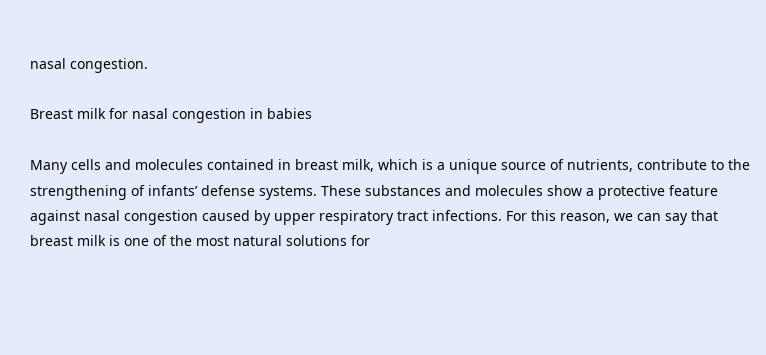nasal congestion.

Breast milk for nasal congestion in babies

Many cells and molecules contained in breast milk, which is a unique source of nutrients, contribute to the strengthening of infants’ defense systems. These substances and molecules show a protective feature against nasal congestion caused by upper respiratory tract infections. For this reason, we can say that breast milk is one of the most natural solutions for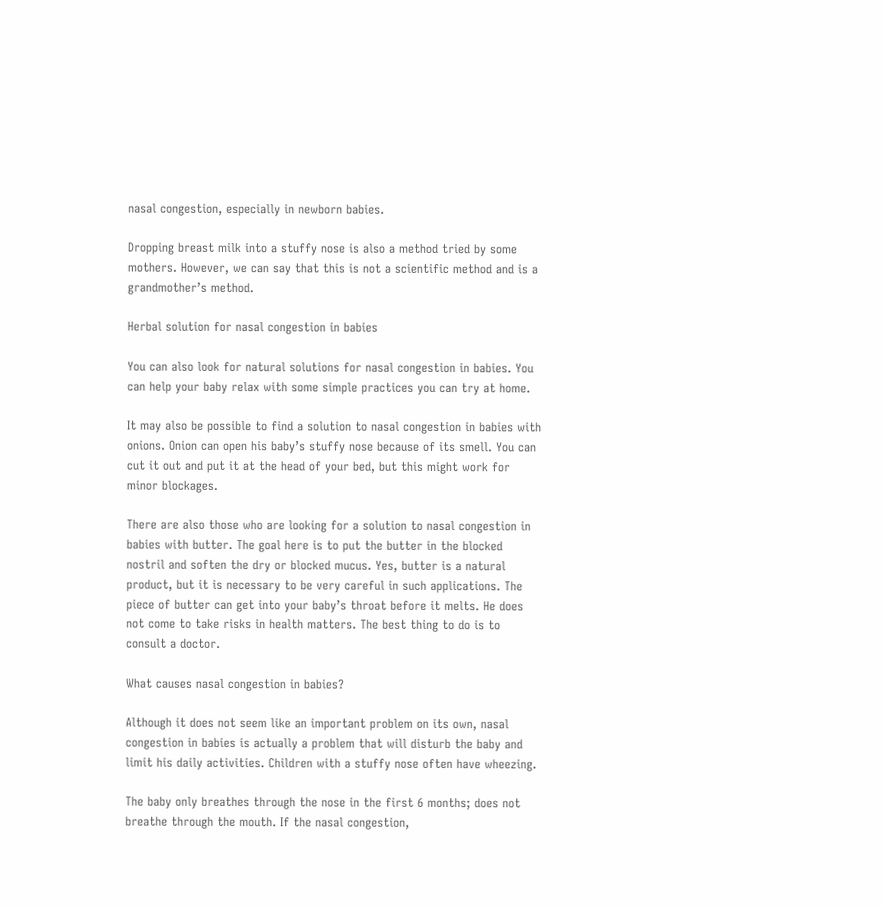nasal congestion, especially in newborn babies.

Dropping breast milk into a stuffy nose is also a method tried by some mothers. However, we can say that this is not a scientific method and is a grandmother’s method.

Herbal solution for nasal congestion in babies

You can also look for natural solutions for nasal congestion in babies. You can help your baby relax with some simple practices you can try at home.

It may also be possible to find a solution to nasal congestion in babies with onions. Onion can open his baby’s stuffy nose because of its smell. You can cut it out and put it at the head of your bed, but this might work for minor blockages.

There are also those who are looking for a solution to nasal congestion in babies with butter. The goal here is to put the butter in the blocked nostril and soften the dry or blocked mucus. Yes, butter is a natural product, but it is necessary to be very careful in such applications. The piece of butter can get into your baby’s throat before it melts. He does not come to take risks in health matters. The best thing to do is to consult a doctor.

What causes nasal congestion in babies?

Although it does not seem like an important problem on its own, nasal congestion in babies is actually a problem that will disturb the baby and limit his daily activities. Children with a stuffy nose often have wheezing.

The baby only breathes through the nose in the first 6 months; does not breathe through the mouth. If the nasal congestion,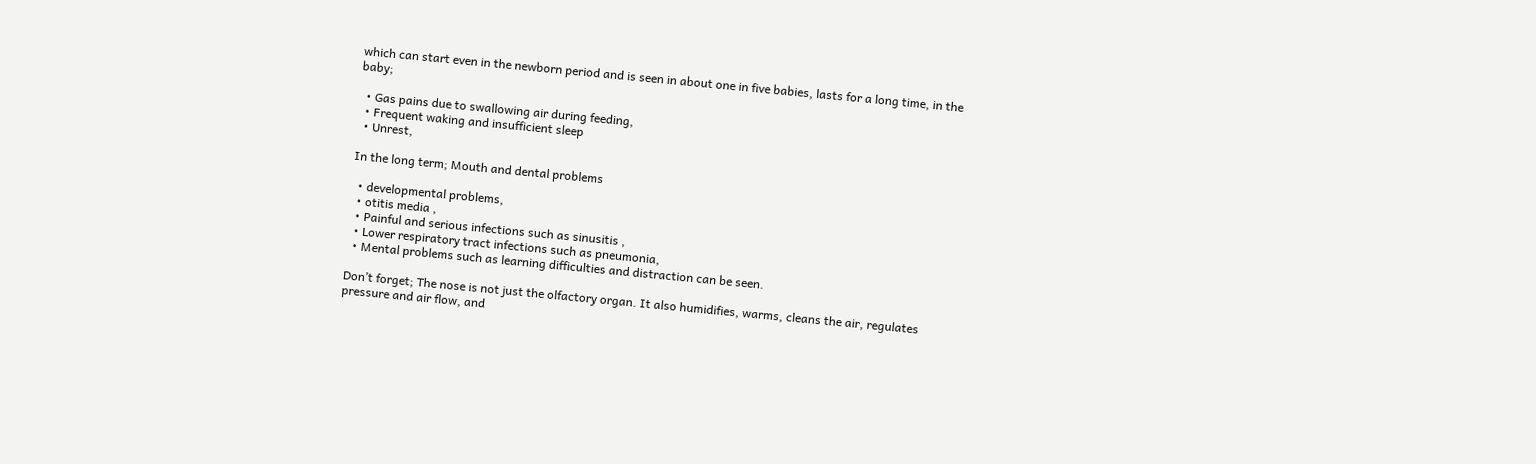which can start even in the newborn period and is seen in about one in five babies, lasts for a long time, in the baby;

  • Gas pains due to swallowing air during feeding,
  • Frequent waking and insufficient sleep
  • Unrest,

In the long term; Mouth and dental problems

  • developmental problems,
  • otitis media ,
  • Painful and serious infections such as sinusitis ,
  • Lower respiratory tract infections such as pneumonia,
  • Mental problems such as learning difficulties and distraction can be seen.

Don’t forget; The nose is not just the olfactory organ. It also humidifies, warms, cleans the air, regulates pressure and air flow, and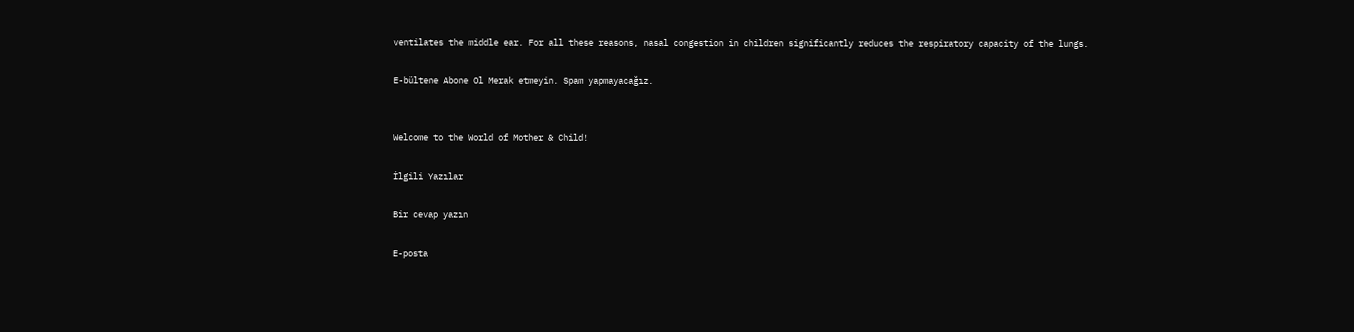ventilates the middle ear. For all these reasons, nasal congestion in children significantly reduces the respiratory capacity of the lungs.

E-bültene Abone Ol Merak etmeyin. Spam yapmayacağız.


Welcome to the World of Mother & Child!

İlgili Yazılar

Bir cevap yazın

E-posta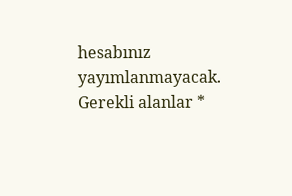hesabınız yayımlanmayacak. Gerekli alanlar *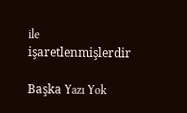ile işaretlenmişlerdir

Başka Yazı Yok